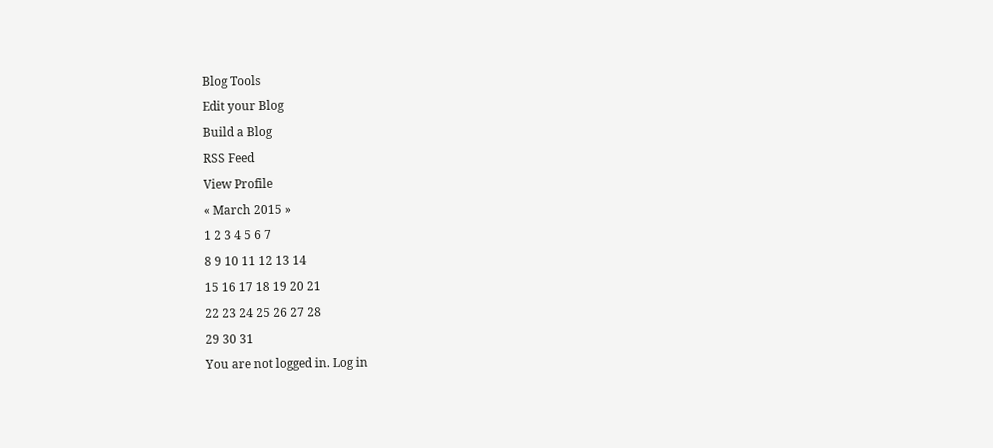Blog Tools
Edit your Blog
Build a Blog
RSS Feed
View Profile
« March 2015 »
1 2 3 4 5 6 7
8 9 10 11 12 13 14
15 16 17 18 19 20 21
22 23 24 25 26 27 28
29 30 31
You are not logged in. Log in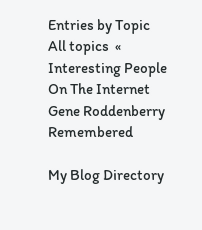Entries by Topic
All topics  «
Interesting People On The Internet
Gene Roddenberry Remembered

My Blog Directory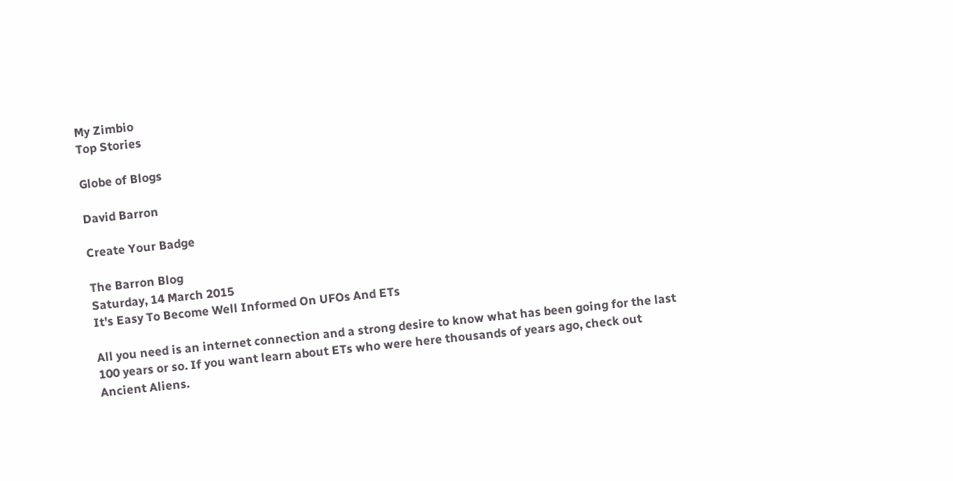My Zimbio
Top Stories

Globe of Blogs

David Barron

Create Your Badge

The Barron Blog
Saturday, 14 March 2015
It's Easy To Become Well Informed On UFOs And ETs

All you need is an internet connection and a strong desire to know what has been going for the last 100 years or so. If you want learn about ETs who were here thousands of years ago, check out Ancient Aliens.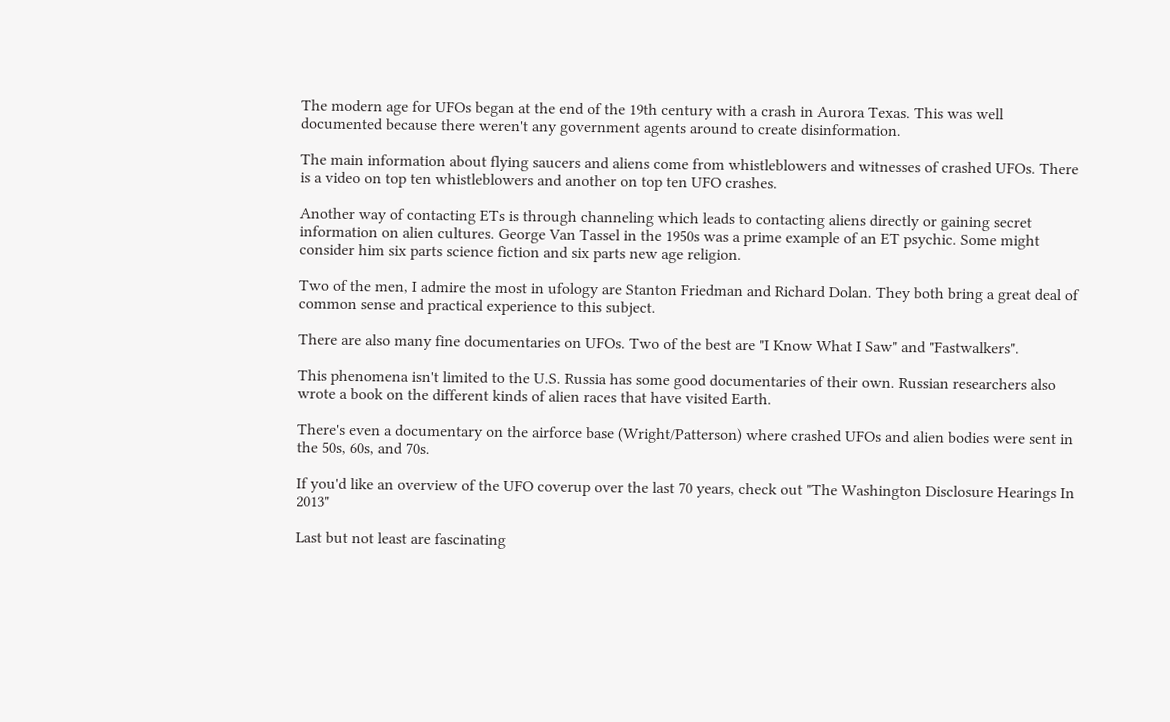The modern age for UFOs began at the end of the 19th century with a crash in Aurora Texas. This was well documented because there weren't any government agents around to create disinformation.

The main information about flying saucers and aliens come from whistleblowers and witnesses of crashed UFOs. There is a video on top ten whistleblowers and another on top ten UFO crashes.

Another way of contacting ETs is through channeling which leads to contacting aliens directly or gaining secret information on alien cultures. George Van Tassel in the 1950s was a prime example of an ET psychic. Some might consider him six parts science fiction and six parts new age religion.

Two of the men, I admire the most in ufology are Stanton Friedman and Richard Dolan. They both bring a great deal of common sense and practical experience to this subject.

There are also many fine documentaries on UFOs. Two of the best are "I Know What I Saw" and "Fastwalkers".

This phenomena isn't limited to the U.S. Russia has some good documentaries of their own. Russian researchers also wrote a book on the different kinds of alien races that have visited Earth.

There's even a documentary on the airforce base (Wright/Patterson) where crashed UFOs and alien bodies were sent in the 50s, 60s, and 70s.

If you'd like an overview of the UFO coverup over the last 70 years, check out "The Washington Disclosure Hearings In 2013"

Last but not least are fascinating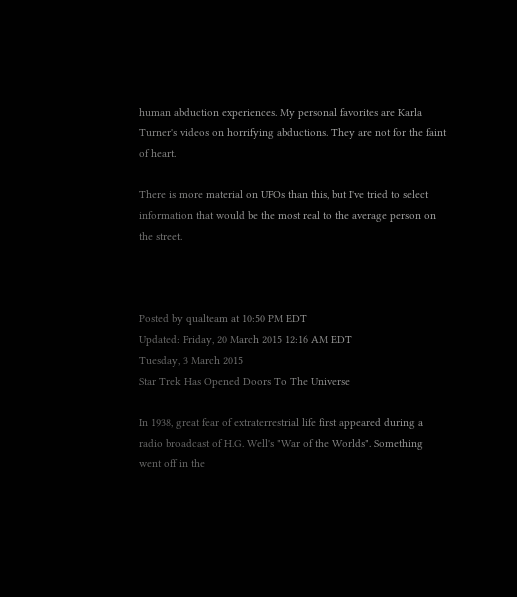human abduction experiences. My personal favorites are Karla Turner's videos on horrifying abductions. They are not for the faint of heart.

There is more material on UFOs than this, but I've tried to select information that would be the most real to the average person on the street.



Posted by qualteam at 10:50 PM EDT
Updated: Friday, 20 March 2015 12:16 AM EDT
Tuesday, 3 March 2015
Star Trek Has Opened Doors To The Universe

In 1938, great fear of extraterrestrial life first appeared during a radio broadcast of H.G. Well's "War of the Worlds". Something went off in the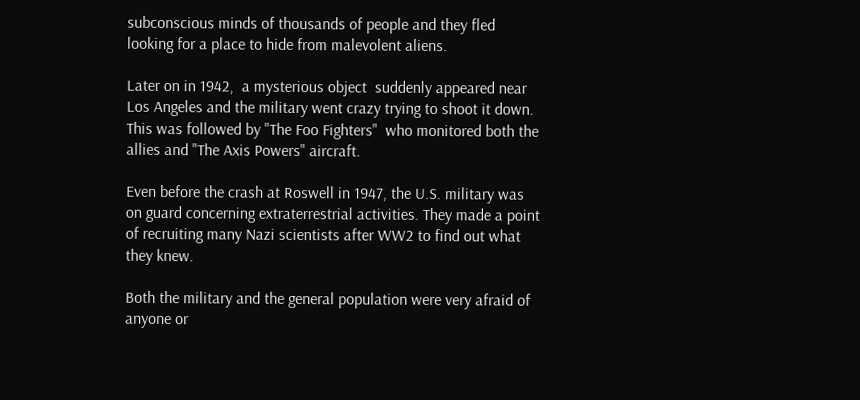subconscious minds of thousands of people and they fled looking for a place to hide from malevolent aliens.

Later on in 1942,  a mysterious object  suddenly appeared near Los Angeles and the military went crazy trying to shoot it down. This was followed by "The Foo Fighters"  who monitored both the allies and "The Axis Powers" aircraft.

Even before the crash at Roswell in 1947, the U.S. military was on guard concerning extraterrestrial activities. They made a point of recruiting many Nazi scientists after WW2 to find out what they knew.

Both the military and the general population were very afraid of anyone or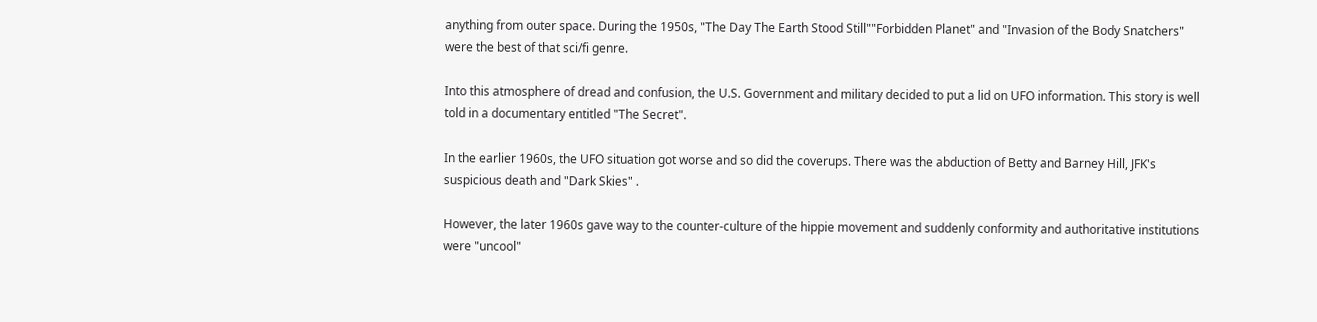anything from outer space. During the 1950s, "The Day The Earth Stood Still""Forbidden Planet" and "Invasion of the Body Snatchers" were the best of that sci/fi genre.

Into this atmosphere of dread and confusion, the U.S. Government and military decided to put a lid on UFO information. This story is well told in a documentary entitled "The Secret".

In the earlier 1960s, the UFO situation got worse and so did the coverups. There was the abduction of Betty and Barney Hill, JFK's suspicious death and "Dark Skies" .

However, the later 1960s gave way to the counter-culture of the hippie movement and suddenly conformity and authoritative institutions were "uncool"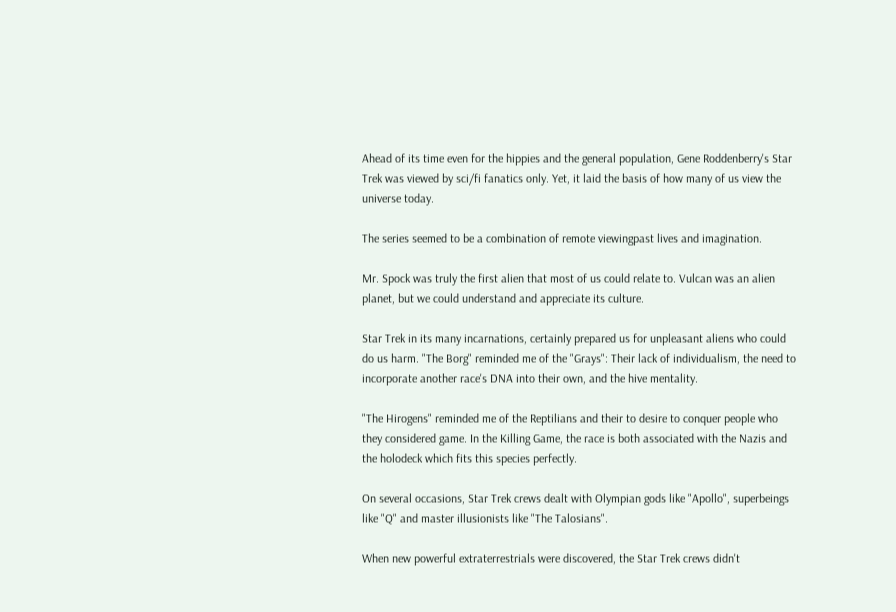Ahead of its time even for the hippies and the general population, Gene Roddenberry's Star Trek was viewed by sci/fi fanatics only. Yet, it laid the basis of how many of us view the universe today.

The series seemed to be a combination of remote viewingpast lives and imagination.

Mr. Spock was truly the first alien that most of us could relate to. Vulcan was an alien planet, but we could understand and appreciate its culture.

Star Trek in its many incarnations, certainly prepared us for unpleasant aliens who could do us harm. "The Borg" reminded me of the "Grays": Their lack of individualism, the need to incorporate another race's DNA into their own, and the hive mentality.

"The Hirogens" reminded me of the Reptilians and their to desire to conquer people who they considered game. In the Killing Game, the race is both associated with the Nazis and the holodeck which fits this species perfectly.

On several occasions, Star Trek crews dealt with Olympian gods like "Apollo", superbeings like "Q" and master illusionists like "The Talosians".

When new powerful extraterrestrials were discovered, the Star Trek crews didn't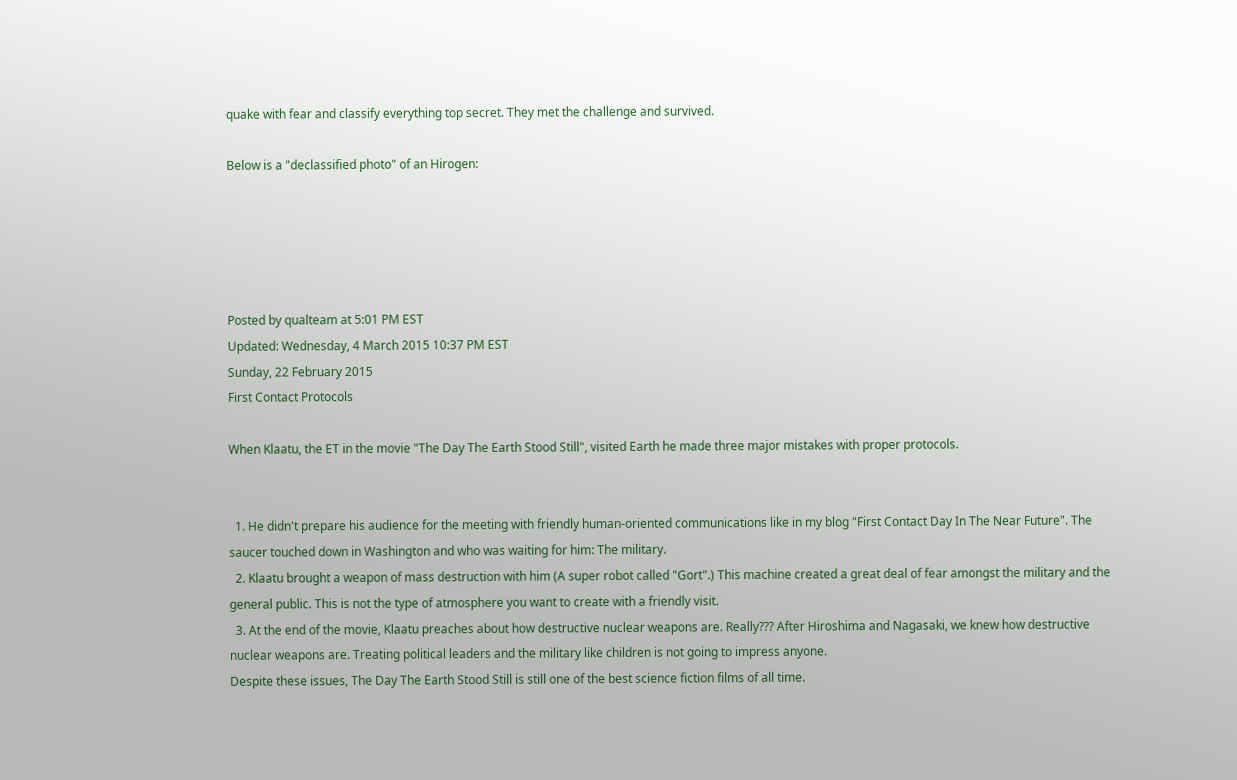quake with fear and classify everything top secret. They met the challenge and survived.

Below is a "declassified photo" of an Hirogen:





Posted by qualteam at 5:01 PM EST
Updated: Wednesday, 4 March 2015 10:37 PM EST
Sunday, 22 February 2015
First Contact Protocols

When Klaatu, the ET in the movie "The Day The Earth Stood Still", visited Earth he made three major mistakes with proper protocols.


  1. He didn't prepare his audience for the meeting with friendly human-oriented communications like in my blog "First Contact Day In The Near Future". The saucer touched down in Washington and who was waiting for him: The military.
  2. Klaatu brought a weapon of mass destruction with him (A super robot called "Gort".) This machine created a great deal of fear amongst the military and the general public. This is not the type of atmosphere you want to create with a friendly visit.
  3. At the end of the movie, Klaatu preaches about how destructive nuclear weapons are. Really??? After Hiroshima and Nagasaki, we knew how destructive nuclear weapons are. Treating political leaders and the military like children is not going to impress anyone.
Despite these issues, The Day The Earth Stood Still is still one of the best science fiction films of all time.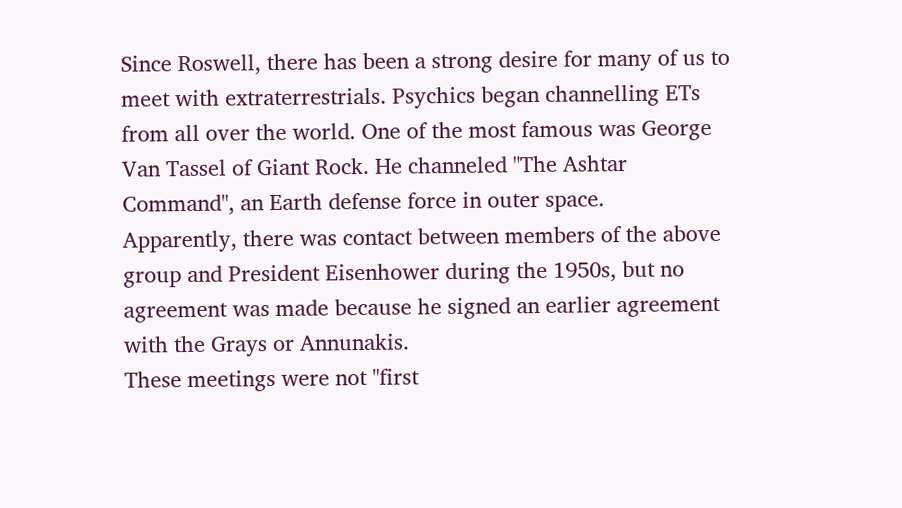Since Roswell, there has been a strong desire for many of us to meet with extraterrestrials. Psychics began channelling ETs from all over the world. One of the most famous was George Van Tassel of Giant Rock. He channeled "The Ashtar Command", an Earth defense force in outer space.
Apparently, there was contact between members of the above group and President Eisenhower during the 1950s, but no agreement was made because he signed an earlier agreement with the Grays or Annunakis.
These meetings were not "first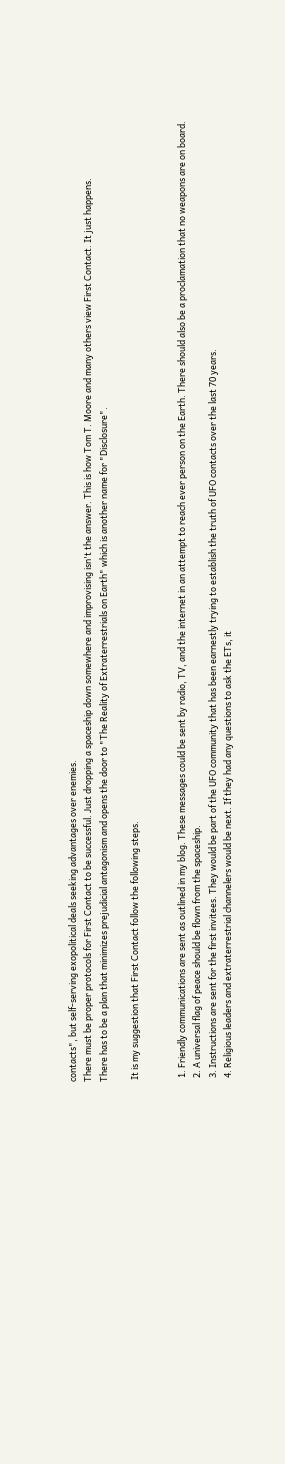contacts", but self-serving exopolitical deals seeking advantages over enemies.
There must be proper protocols for First Contact to be successful. Just dropping a spaceship down somewhere and improvising isn't the answer. This is how Tom T. Moore and many others view First Contact. It just happens.
There has to be a plan that minimizes prejudicial antagonism and opens the door to "The Reality of Extraterrestrials on Earth" which is another name for "Disclosure".

 It is my suggestion that First Contact follow the following steps.


  1. Friendly communications are sent as outlined in my blog. These messages could be sent by radio, TV, and the internet in an attempt to reach ever person on the Earth. There should also be a proclamation that no weapons are on board.
  2. A universal flag of peace should be flown from the spaceship.
  3. Instructions are sent for the first invitees. They would be part of the UFO community that has been earnestly trying to establish the truth of UFO contacts over the last 70 years.
  4. Religious leaders and extraterrestrial channelers would be next. If they had any questions to ask the ETs, it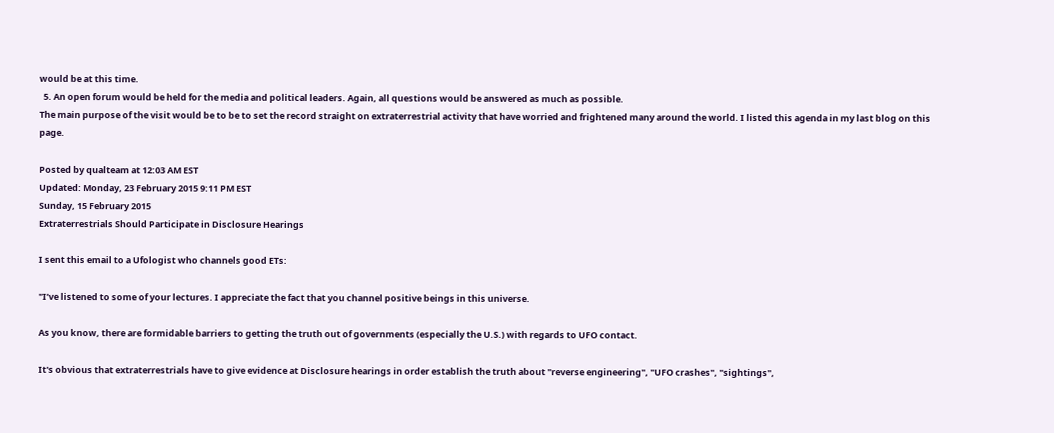would be at this time.
  5. An open forum would be held for the media and political leaders. Again, all questions would be answered as much as possible.
The main purpose of the visit would be to be to set the record straight on extraterrestrial activity that have worried and frightened many around the world. I listed this agenda in my last blog on this page.

Posted by qualteam at 12:03 AM EST
Updated: Monday, 23 February 2015 9:11 PM EST
Sunday, 15 February 2015
Extraterrestrials Should Participate in Disclosure Hearings

I sent this email to a Ufologist who channels good ETs:

"I’ve listened to some of your lectures. I appreciate the fact that you channel positive beings in this universe.

As you know, there are formidable barriers to getting the truth out of governments (especially the U.S.) with regards to UFO contact.

It's obvious that extraterrestrials have to give evidence at Disclosure hearings in order establish the truth about "reverse engineering", "UFO crashes", "sightings",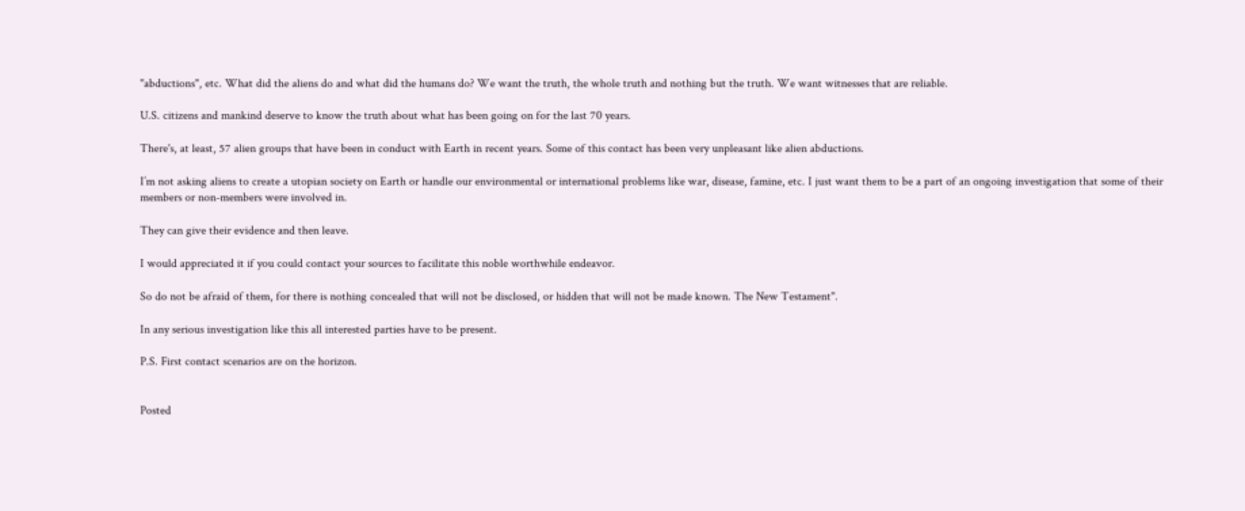"abductions", etc. What did the aliens do and what did the humans do? We want the truth, the whole truth and nothing but the truth. We want witnesses that are reliable.

U.S. citizens and mankind deserve to know the truth about what has been going on for the last 70 years.

There's, at least, 57 alien groups that have been in conduct with Earth in recent years. Some of this contact has been very unpleasant like alien abductions.

I’m not asking aliens to create a utopian society on Earth or handle our environmental or international problems like war, disease, famine, etc. I just want them to be a part of an ongoing investigation that some of their members or non-members were involved in.

They can give their evidence and then leave.

I would appreciated it if you could contact your sources to facilitate this noble worthwhile endeavor.

So do not be afraid of them, for there is nothing concealed that will not be disclosed, or hidden that will not be made known. The New Testament".

In any serious investigation like this all interested parties have to be present.

P.S. First contact scenarios are on the horizon.


Posted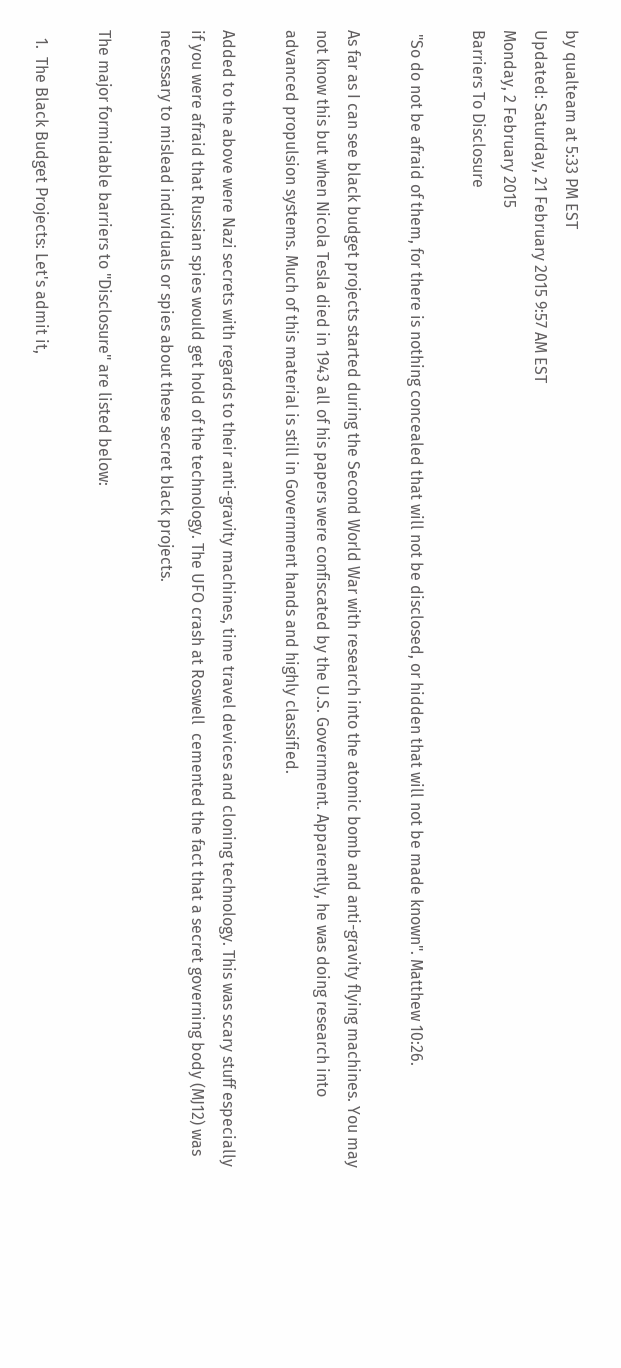by qualteam at 5:33 PM EST
Updated: Saturday, 21 February 2015 9:57 AM EST
Monday, 2 February 2015
Barriers To Disclosure

 "So do not be afraid of them, for there is nothing concealed that will not be disclosed, or hidden that will not be made known". Matthew 10:26.

As far as I can see black budget projects started during the Second World War with research into the atomic bomb and anti-gravity flying machines. You may not know this but when Nicola Tesla died in 1943 all of his papers were confiscated by the U.S. Government. Apparently, he was doing research into advanced propulsion systems. Much of this material is still in Government hands and highly classified.

Added to the above were Nazi secrets with regards to their anti-gravity machines, time travel devices and cloning technology. This was scary stuff especially if you were afraid that Russian spies would get hold of the technology. The UFO crash at Roswell  cemented the fact that a secret governing body (MJ12) was necessary to mislead individuals or spies about these secret black projects.

The major formidable barriers to "Disclosure" are listed below:

  1.  The Black Budget Projects: Let's admit it,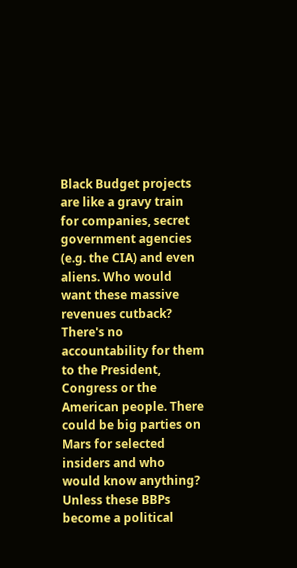Black Budget projects are like a gravy train for companies, secret government agencies (e.g. the CIA) and even aliens. Who would want these massive revenues cutback? There's no accountability for them to the President, Congress or the American people. There could be big parties on Mars for selected insiders and who would know anything? Unless these BBPs become a political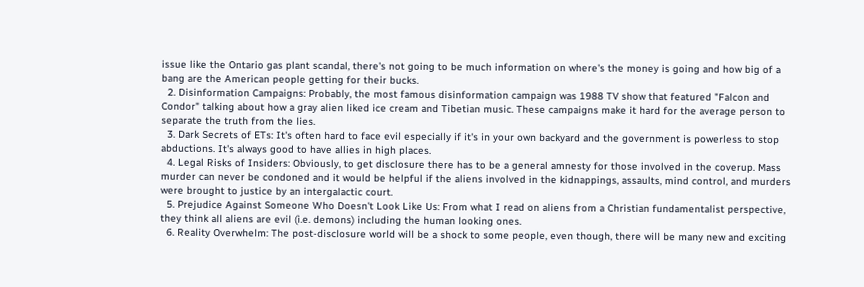issue like the Ontario gas plant scandal, there's not going to be much information on where's the money is going and how big of a bang are the American people getting for their bucks.
  2. Disinformation Campaigns: Probably, the most famous disinformation campaign was 1988 TV show that featured "Falcon and Condor" talking about how a gray alien liked ice cream and Tibetian music. These campaigns make it hard for the average person to separate the truth from the lies.
  3. Dark Secrets of ETs: It's often hard to face evil especially if it's in your own backyard and the government is powerless to stop abductions. It's always good to have allies in high places.
  4. Legal Risks of Insiders: Obviously, to get disclosure there has to be a general amnesty for those involved in the coverup. Mass murder can never be condoned and it would be helpful if the aliens involved in the kidnappings, assaults, mind control, and murders were brought to justice by an intergalactic court.
  5. Prejudice Against Someone Who Doesn't Look Like Us: From what I read on aliens from a Christian fundamentalist perspective, they think all aliens are evil (i.e. demons) including the human looking ones.
  6. Reality Overwhelm: The post-disclosure world will be a shock to some people, even though, there will be many new and exciting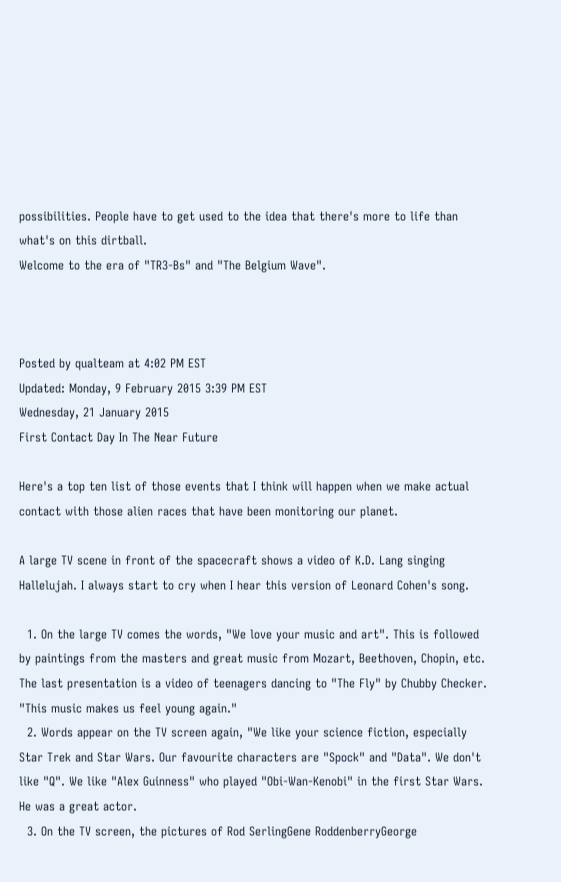possibilities. People have to get used to the idea that there's more to life than what's on this dirtball.
Welcome to the era of "TR3-Bs" and "The Belgium Wave".



Posted by qualteam at 4:02 PM EST
Updated: Monday, 9 February 2015 3:39 PM EST
Wednesday, 21 January 2015
First Contact Day In The Near Future

Here's a top ten list of those events that I think will happen when we make actual contact with those alien races that have been monitoring our planet.

A large TV scene in front of the spacecraft shows a video of K.D. Lang singing Hallelujah. I always start to cry when I hear this version of Leonard Cohen's song.

  1. On the large TV comes the words, "We love your music and art". This is followed by paintings from the masters and great music from Mozart, Beethoven, Chopin, etc. The last presentation is a video of teenagers dancing to "The Fly" by Chubby Checker. "This music makes us feel young again."
  2. Words appear on the TV screen again, "We like your science fiction, especially Star Trek and Star Wars. Our favourite characters are "Spock" and "Data". We don't like "Q". We like "Alex Guinness" who played "Obi-Wan-Kenobi" in the first Star Wars. He was a great actor.
  3. On the TV screen, the pictures of Rod SerlingGene RoddenberryGeorge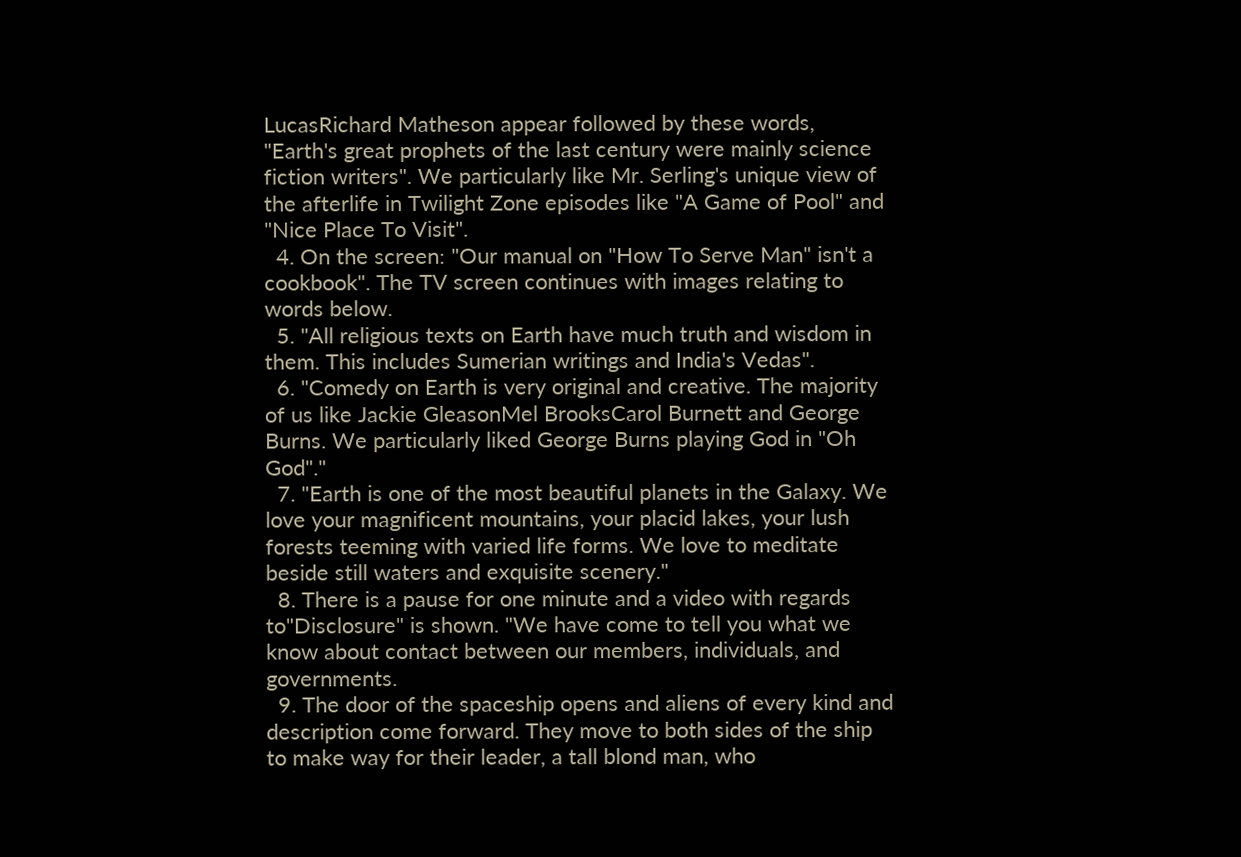LucasRichard Matheson appear followed by these words, "Earth's great prophets of the last century were mainly science fiction writers". We particularly like Mr. Serling's unique view of the afterlife in Twilight Zone episodes like "A Game of Pool" and "Nice Place To Visit".
  4. On the screen: "Our manual on "How To Serve Man" isn't a cookbook". The TV screen continues with images relating to words below.
  5. "All religious texts on Earth have much truth and wisdom in them. This includes Sumerian writings and India's Vedas".
  6. "Comedy on Earth is very original and creative. The majority of us like Jackie GleasonMel BrooksCarol Burnett and George Burns. We particularly liked George Burns playing God in "Oh God"."
  7. "Earth is one of the most beautiful planets in the Galaxy. We love your magnificent mountains, your placid lakes, your lush forests teeming with varied life forms. We love to meditate beside still waters and exquisite scenery."
  8. There is a pause for one minute and a video with regards to"Disclosure" is shown. "We have come to tell you what we know about contact between our members, individuals, and governments.
  9. The door of the spaceship opens and aliens of every kind and description come forward. They move to both sides of the ship to make way for their leader, a tall blond man, who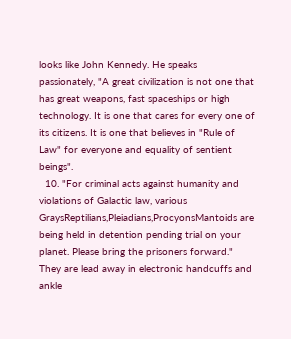looks like John Kennedy. He speaks passionately, "A great civilization is not one that has great weapons, fast spaceships or high technology. It is one that cares for every one of its citizens. It is one that believes in "Rule of Law" for everyone and equality of sentient beings".
  10. "For criminal acts against humanity and violations of Galactic law, various GraysReptilians,Pleiadians,ProcyonsMantoids are being held in detention pending trial on your planet. Please bring the prisoners forward." They are lead away in electronic handcuffs and ankle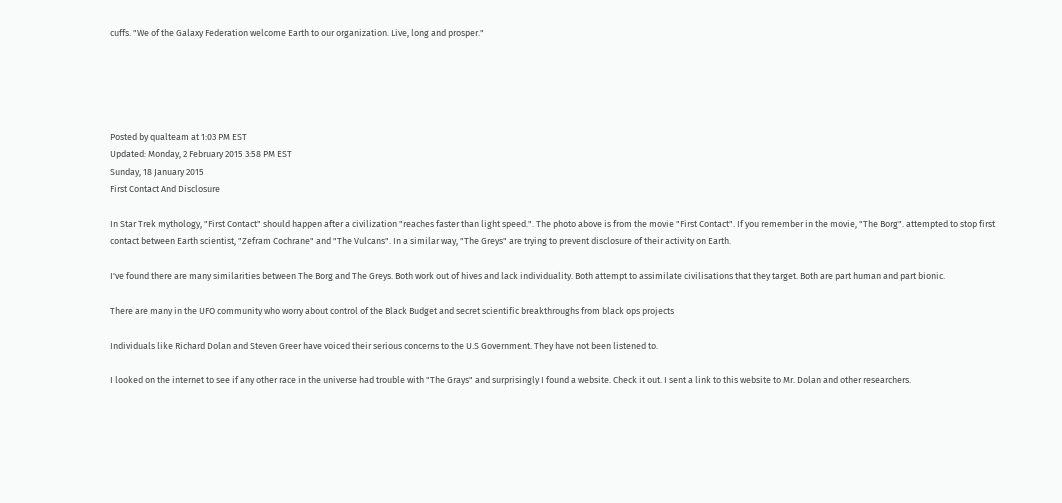cuffs. "We of the Galaxy Federation welcome Earth to our organization. Live, long and prosper."





Posted by qualteam at 1:03 PM EST
Updated: Monday, 2 February 2015 3:58 PM EST
Sunday, 18 January 2015
First Contact And Disclosure

In Star Trek mythology, "First Contact" should happen after a civilization "reaches faster than light speed.". The photo above is from the movie "First Contact". If you remember in the movie, "The Borg". attempted to stop first contact between Earth scientist, "Zefram Cochrane" and "The Vulcans". In a similar way, "The Greys" are trying to prevent disclosure of their activity on Earth.

I've found there are many similarities between The Borg and The Greys. Both work out of hives and lack individuality. Both attempt to assimilate civilisations that they target. Both are part human and part bionic.

There are many in the UFO community who worry about control of the Black Budget and secret scientific breakthroughs from black ops projects

Individuals like Richard Dolan and Steven Greer have voiced their serious concerns to the U.S Government. They have not been listened to.

I looked on the internet to see if any other race in the universe had trouble with "The Grays" and surprisingly I found a website. Check it out. I sent a link to this website to Mr. Dolan and other researchers.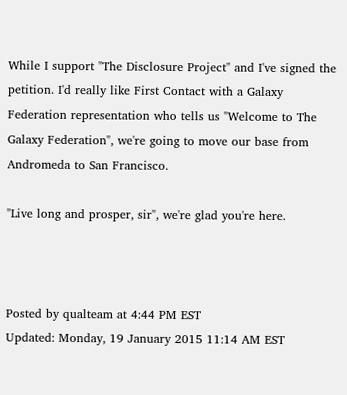While I support "The Disclosure Project" and I've signed the petition. I'd really like First Contact with a Galaxy Federation representation who tells us "Welcome to The Galaxy Federation", we're going to move our base from Andromeda to San Francisco.

"Live long and prosper, sir", we're glad you're here.



Posted by qualteam at 4:44 PM EST
Updated: Monday, 19 January 2015 11:14 AM EST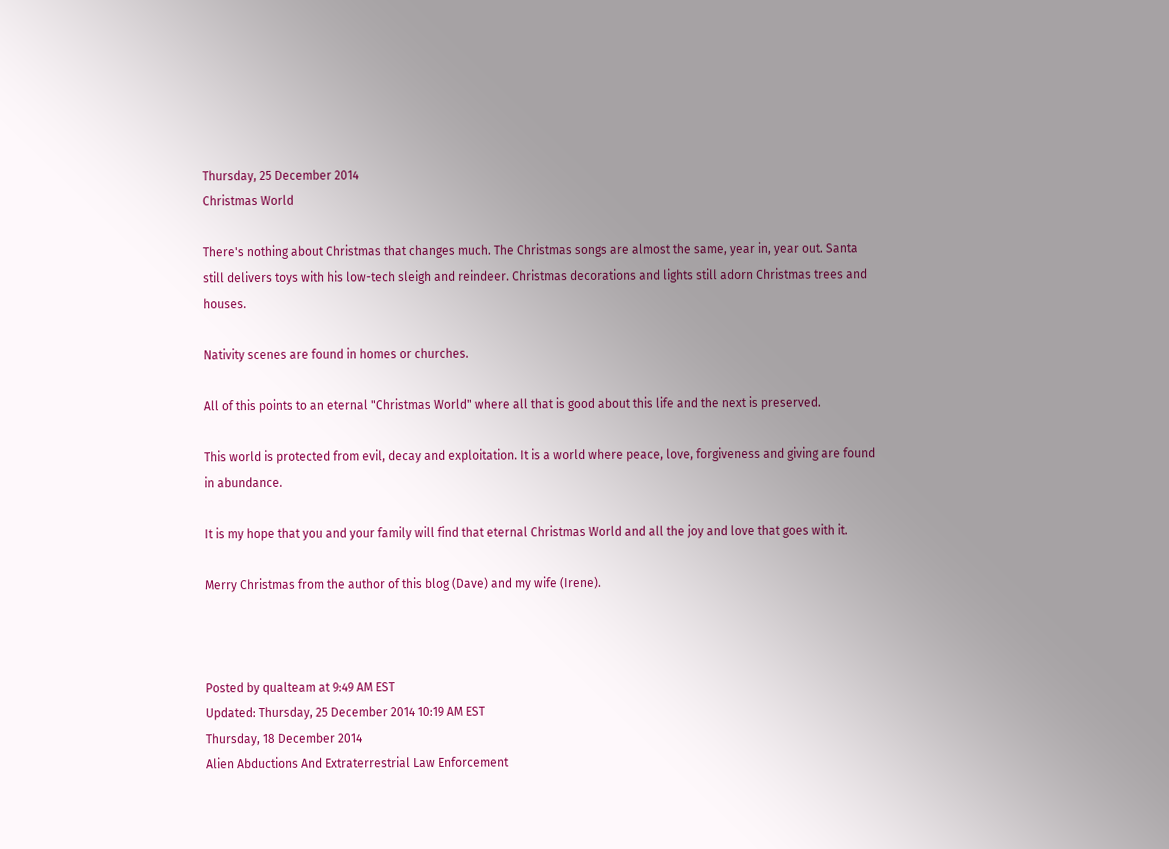Thursday, 25 December 2014
Christmas World

There's nothing about Christmas that changes much. The Christmas songs are almost the same, year in, year out. Santa still delivers toys with his low-tech sleigh and reindeer. Christmas decorations and lights still adorn Christmas trees and houses.

Nativity scenes are found in homes or churches.

All of this points to an eternal "Christmas World" where all that is good about this life and the next is preserved.

This world is protected from evil, decay and exploitation. It is a world where peace, love, forgiveness and giving are found in abundance.

It is my hope that you and your family will find that eternal Christmas World and all the joy and love that goes with it.

Merry Christmas from the author of this blog (Dave) and my wife (Irene).



Posted by qualteam at 9:49 AM EST
Updated: Thursday, 25 December 2014 10:19 AM EST
Thursday, 18 December 2014
Alien Abductions And Extraterrestrial Law Enforcement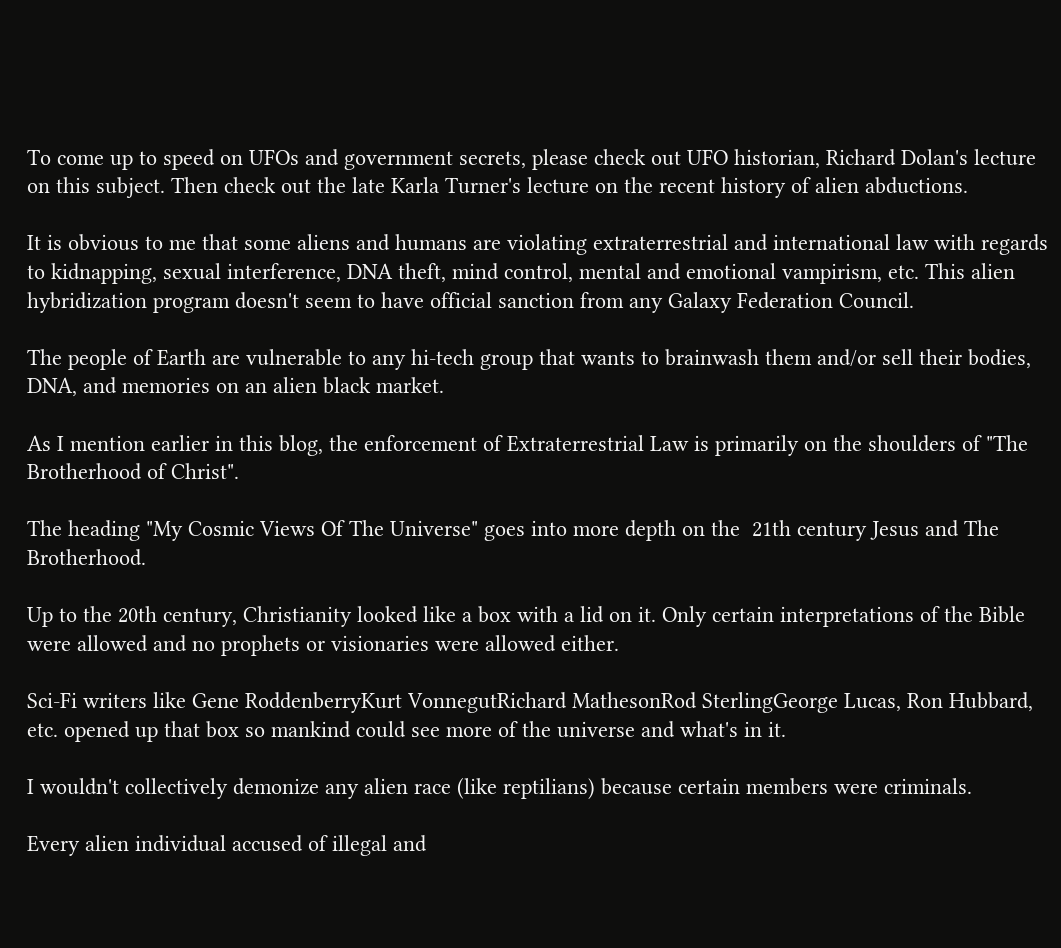To come up to speed on UFOs and government secrets, please check out UFO historian, Richard Dolan's lecture on this subject. Then check out the late Karla Turner's lecture on the recent history of alien abductions.

It is obvious to me that some aliens and humans are violating extraterrestrial and international law with regards to kidnapping, sexual interference, DNA theft, mind control, mental and emotional vampirism, etc. This alien hybridization program doesn't seem to have official sanction from any Galaxy Federation Council.

The people of Earth are vulnerable to any hi-tech group that wants to brainwash them and/or sell their bodies, DNA, and memories on an alien black market.

As I mention earlier in this blog, the enforcement of Extraterrestrial Law is primarily on the shoulders of "The Brotherhood of Christ".

The heading "My Cosmic Views Of The Universe" goes into more depth on the  21th century Jesus and The Brotherhood.

Up to the 20th century, Christianity looked like a box with a lid on it. Only certain interpretations of the Bible were allowed and no prophets or visionaries were allowed either.

Sci-Fi writers like Gene RoddenberryKurt VonnegutRichard MathesonRod SterlingGeorge Lucas, Ron Hubbard, etc. opened up that box so mankind could see more of the universe and what's in it.

I wouldn't collectively demonize any alien race (like reptilians) because certain members were criminals.

Every alien individual accused of illegal and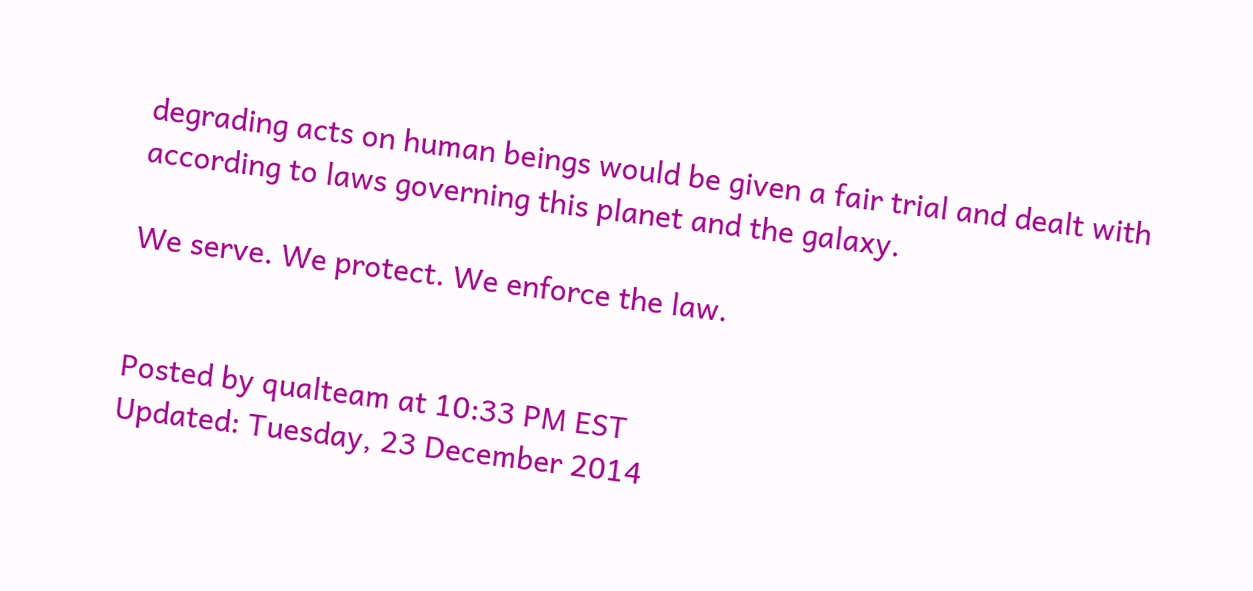degrading acts on human beings would be given a fair trial and dealt with according to laws governing this planet and the galaxy.

We serve. We protect. We enforce the law.


Posted by qualteam at 10:33 PM EST
Updated: Tuesday, 23 December 2014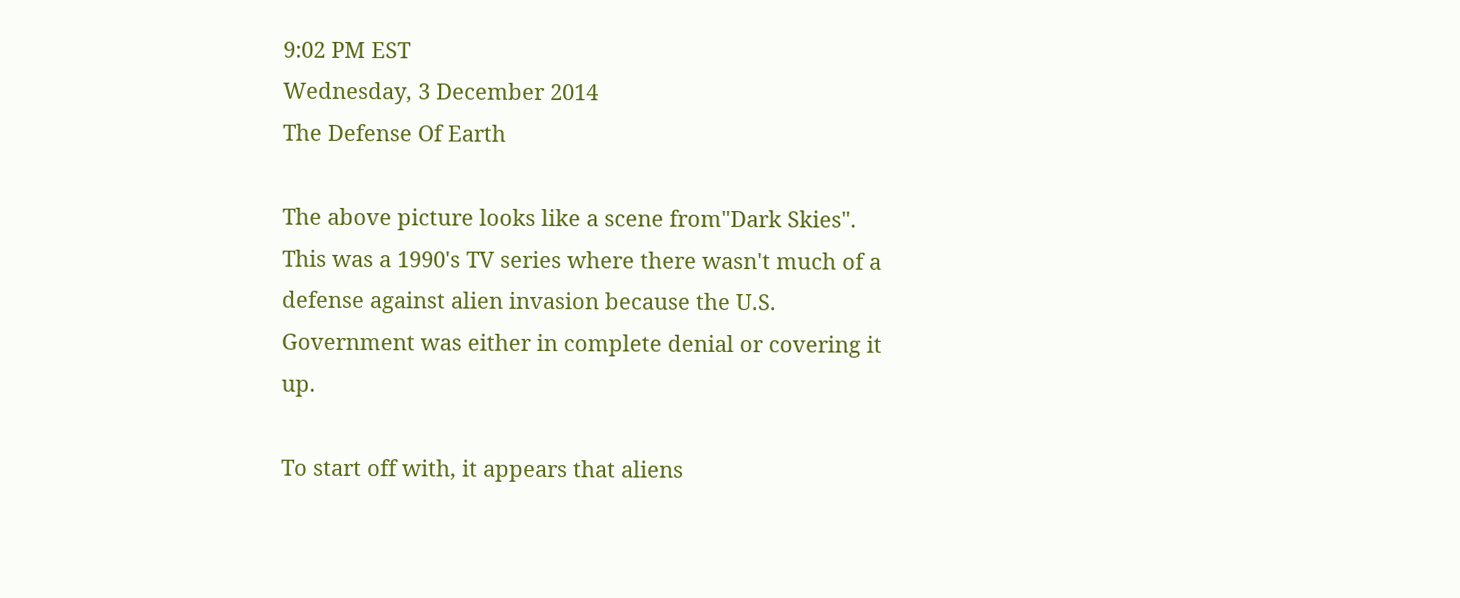9:02 PM EST
Wednesday, 3 December 2014
The Defense Of Earth

The above picture looks like a scene from"Dark Skies". This was a 1990's TV series where there wasn't much of a defense against alien invasion because the U.S. Government was either in complete denial or covering it up.

To start off with, it appears that aliens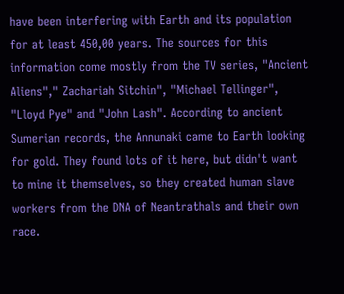have been interfering with Earth and its population for at least 450,00 years. The sources for this information come mostly from the TV series, "Ancient Aliens"," Zachariah Sitchin", "Michael Tellinger", "Lloyd Pye" and "John Lash". According to ancient Sumerian records, the Annunaki came to Earth looking for gold. They found lots of it here, but didn't want to mine it themselves, so they created human slave workers from the DNA of Neantrathals and their own race.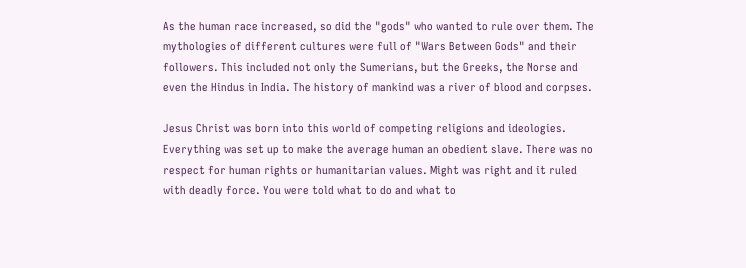As the human race increased, so did the "gods" who wanted to rule over them. The mythologies of different cultures were full of "Wars Between Gods" and their followers. This included not only the Sumerians, but the Greeks, the Norse and even the Hindus in India. The history of mankind was a river of blood and corpses.

Jesus Christ was born into this world of competing religions and ideologies. Everything was set up to make the average human an obedient slave. There was no respect for human rights or humanitarian values. Might was right and it ruled with deadly force. You were told what to do and what to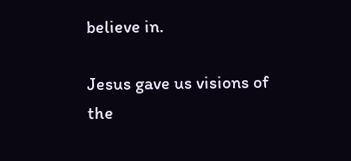believe in.

Jesus gave us visions of the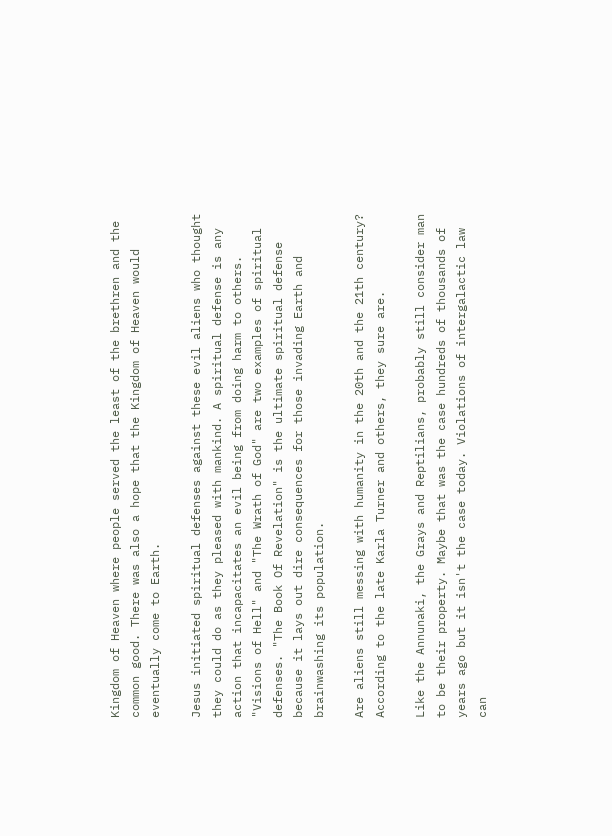Kingdom of Heaven where people served the least of the brethren and the common good. There was also a hope that the Kingdom of Heaven would eventually come to Earth.

Jesus initiated spiritual defenses against these evil aliens who thought they could do as they pleased with mankind. A spiritual defense is any action that incapacitates an evil being from doing harm to others. "Visions of Hell" and "The Wrath of God" are two examples of spiritual defenses. "The Book Of Revelation" is the ultimate spiritual defense because it lays out dire consequences for those invading Earth and brainwashing its population.

Are aliens still messing with humanity in the 20th and the 21th century?  According to the late Karla Turner and others, they sure are.

Like the Annunaki, the Grays and Reptilians, probably still consider man to be their property. Maybe that was the case hundreds of thousands of years ago but it isn't the case today. Violations of intergalactic law can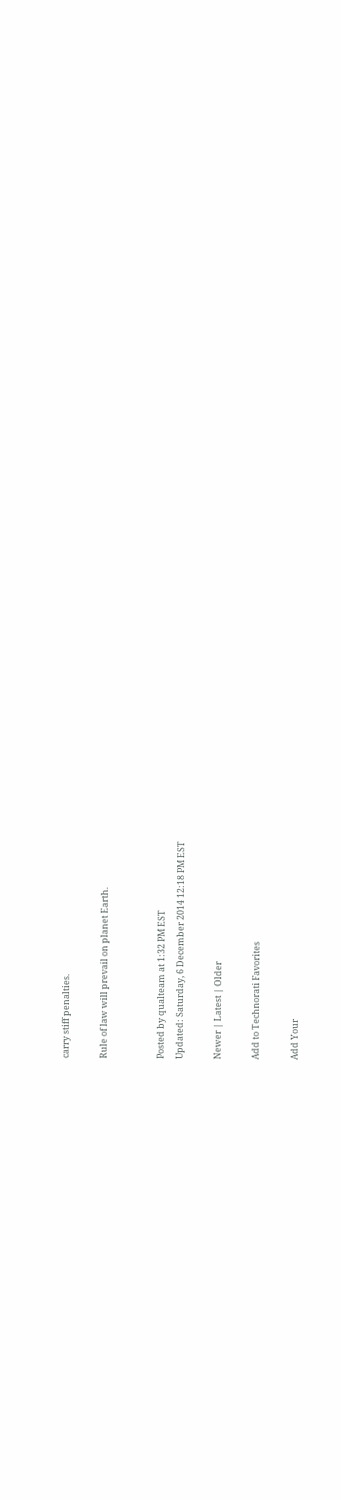carry stiff penalties.

Rule of law will prevail on planet Earth.


Posted by qualteam at 1:32 PM EST
Updated: Saturday, 6 December 2014 12:18 PM EST

Newer | Latest | Older

Add to Technorati Favorites

Add Your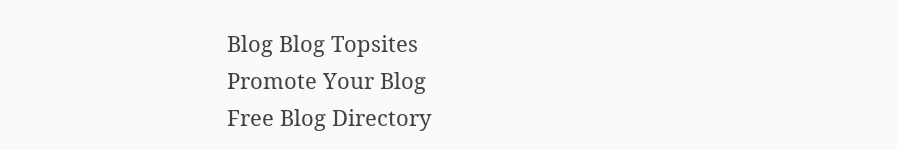Blog Blog Topsites
Promote Your Blog
Free Blog Directory